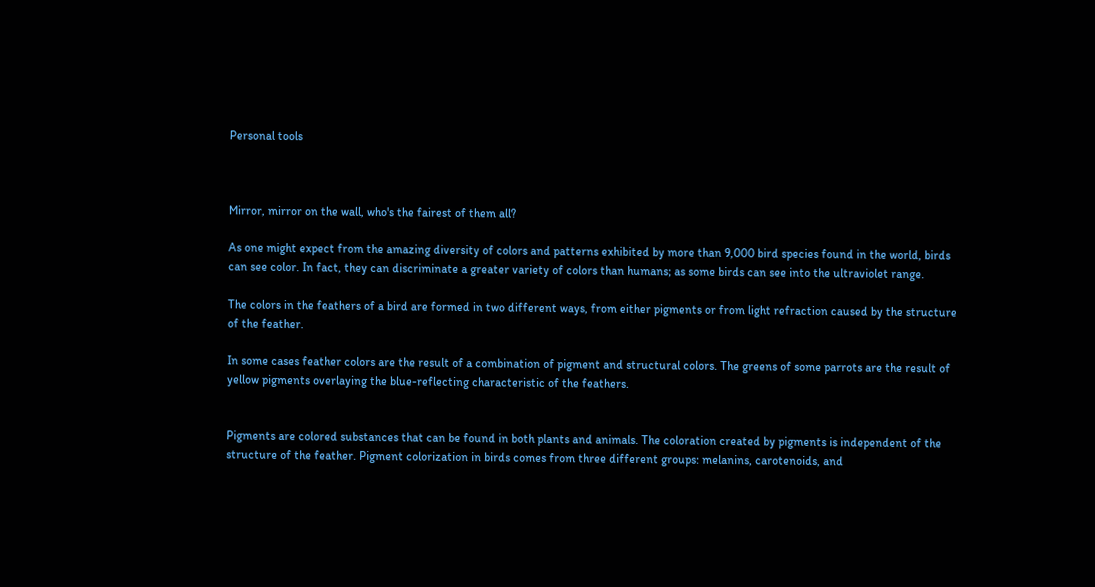Personal tools



Mirror, mirror on the wall, who's the fairest of them all?

As one might expect from the amazing diversity of colors and patterns exhibited by more than 9,000 bird species found in the world, birds can see color. In fact, they can discriminate a greater variety of colors than humans; as some birds can see into the ultraviolet range.

The colors in the feathers of a bird are formed in two different ways, from either pigments or from light refraction caused by the structure of the feather.

In some cases feather colors are the result of a combination of pigment and structural colors. The greens of some parrots are the result of yellow pigments overlaying the blue-reflecting characteristic of the feathers.


Pigments are colored substances that can be found in both plants and animals. The coloration created by pigments is independent of the structure of the feather. Pigment colorization in birds comes from three different groups: melanins, carotenoids, and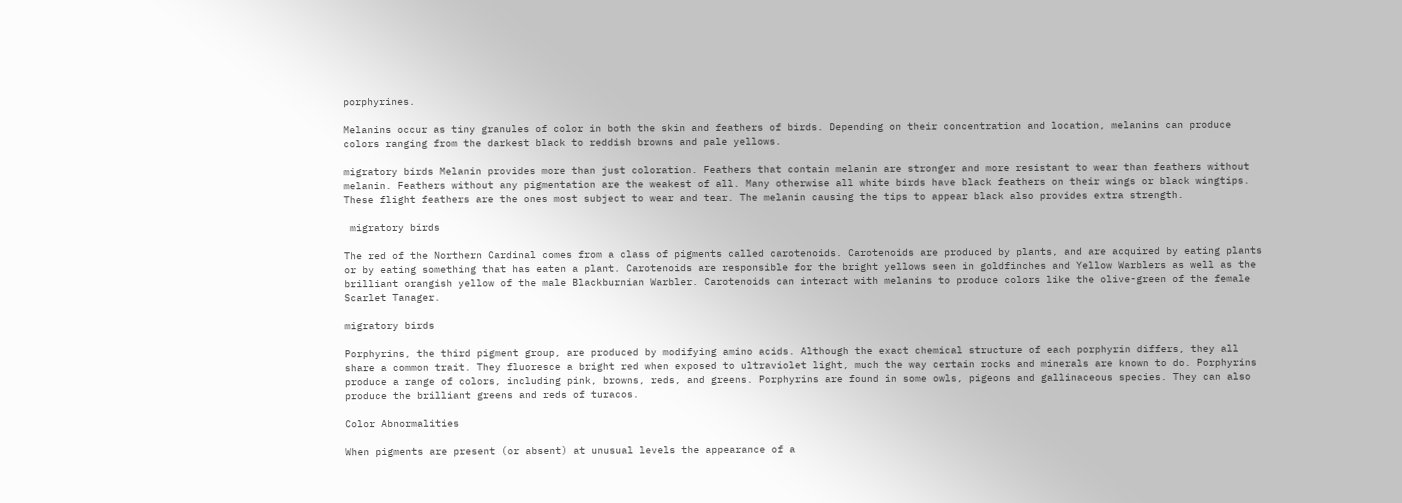porphyrines.

Melanins occur as tiny granules of color in both the skin and feathers of birds. Depending on their concentration and location, melanins can produce colors ranging from the darkest black to reddish browns and pale yellows.

migratory birds Melanin provides more than just coloration. Feathers that contain melanin are stronger and more resistant to wear than feathers without melanin. Feathers without any pigmentation are the weakest of all. Many otherwise all white birds have black feathers on their wings or black wingtips. These flight feathers are the ones most subject to wear and tear. The melanin causing the tips to appear black also provides extra strength.

 migratory birds

The red of the Northern Cardinal comes from a class of pigments called carotenoids. Carotenoids are produced by plants, and are acquired by eating plants or by eating something that has eaten a plant. Carotenoids are responsible for the bright yellows seen in goldfinches and Yellow Warblers as well as the brilliant orangish yellow of the male Blackburnian Warbler. Carotenoids can interact with melanins to produce colors like the olive-green of the female Scarlet Tanager.

migratory birds

Porphyrins, the third pigment group, are produced by modifying amino acids. Although the exact chemical structure of each porphyrin differs, they all share a common trait. They fluoresce a bright red when exposed to ultraviolet light, much the way certain rocks and minerals are known to do. Porphyrins produce a range of colors, including pink, browns, reds, and greens. Porphyrins are found in some owls, pigeons and gallinaceous species. They can also produce the brilliant greens and reds of turacos.

Color Abnormalities

When pigments are present (or absent) at unusual levels the appearance of a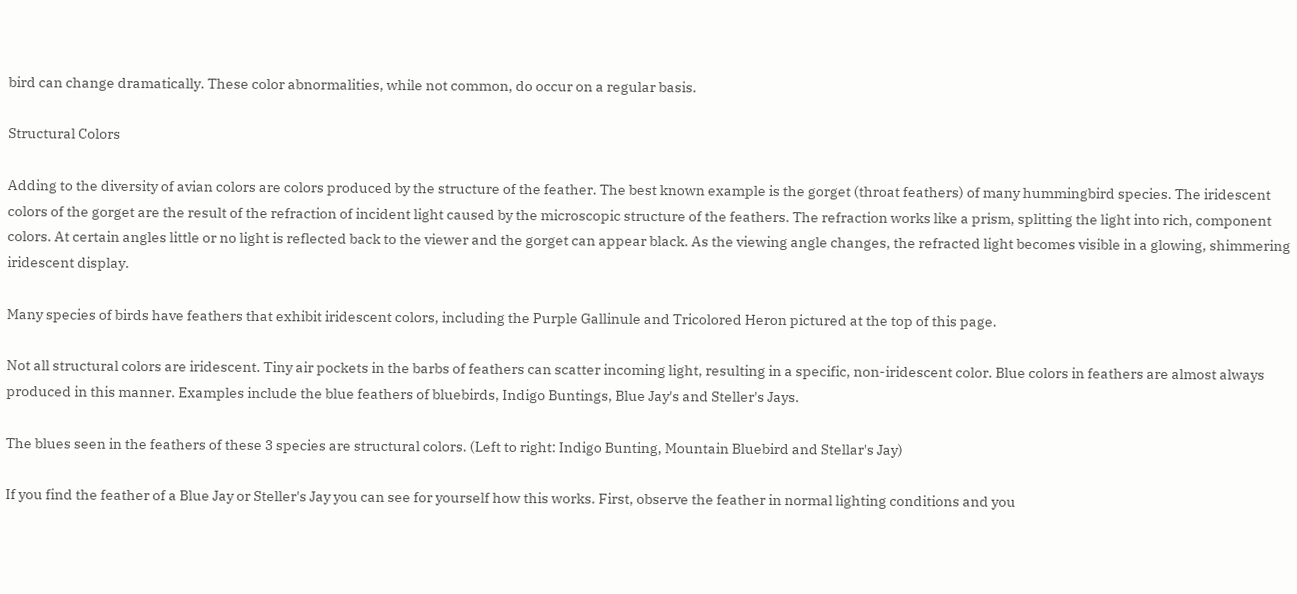bird can change dramatically. These color abnormalities, while not common, do occur on a regular basis.

Structural Colors

Adding to the diversity of avian colors are colors produced by the structure of the feather. The best known example is the gorget (throat feathers) of many hummingbird species. The iridescent colors of the gorget are the result of the refraction of incident light caused by the microscopic structure of the feathers. The refraction works like a prism, splitting the light into rich, component colors. At certain angles little or no light is reflected back to the viewer and the gorget can appear black. As the viewing angle changes, the refracted light becomes visible in a glowing, shimmering iridescent display.

Many species of birds have feathers that exhibit iridescent colors, including the Purple Gallinule and Tricolored Heron pictured at the top of this page.

Not all structural colors are iridescent. Tiny air pockets in the barbs of feathers can scatter incoming light, resulting in a specific, non-iridescent color. Blue colors in feathers are almost always produced in this manner. Examples include the blue feathers of bluebirds, Indigo Buntings, Blue Jay's and Steller's Jays.

The blues seen in the feathers of these 3 species are structural colors. (Left to right: Indigo Bunting, Mountain Bluebird and Stellar's Jay)

If you find the feather of a Blue Jay or Steller's Jay you can see for yourself how this works. First, observe the feather in normal lighting conditions and you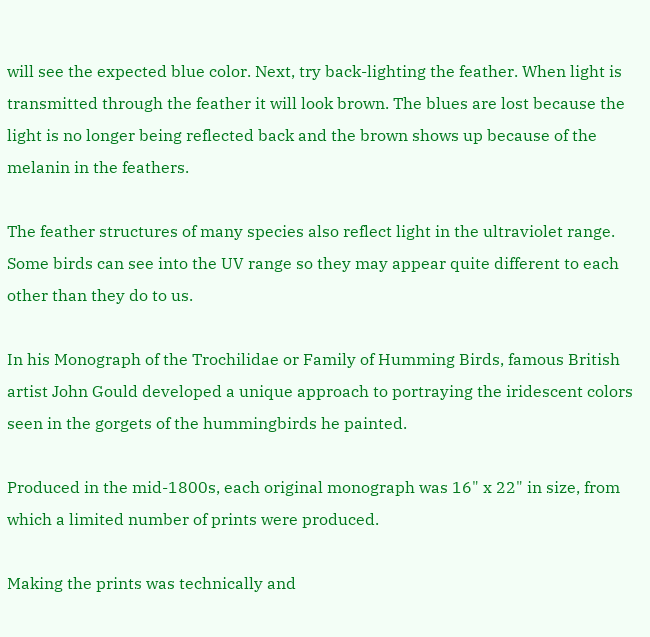will see the expected blue color. Next, try back-lighting the feather. When light is transmitted through the feather it will look brown. The blues are lost because the light is no longer being reflected back and the brown shows up because of the melanin in the feathers.

The feather structures of many species also reflect light in the ultraviolet range. Some birds can see into the UV range so they may appear quite different to each other than they do to us.

In his Monograph of the Trochilidae or Family of Humming Birds, famous British artist John Gould developed a unique approach to portraying the iridescent colors seen in the gorgets of the hummingbirds he painted.

Produced in the mid-1800s, each original monograph was 16" x 22" in size, from which a limited number of prints were produced.

Making the prints was technically and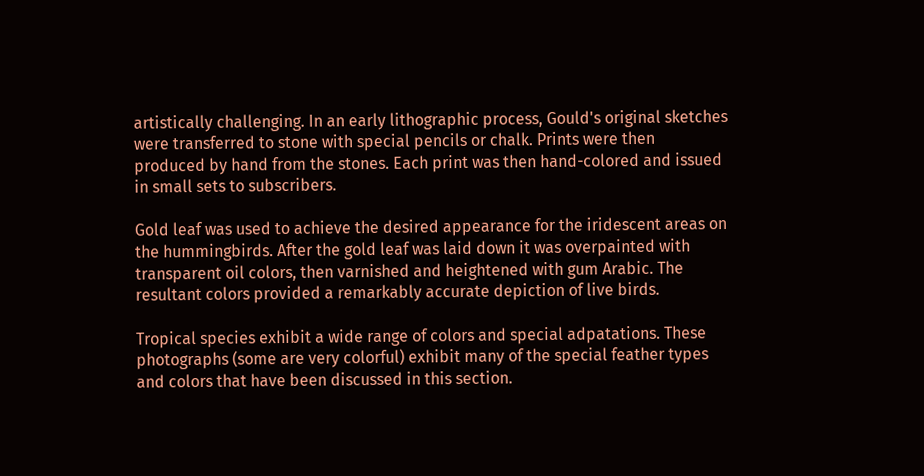artistically challenging. In an early lithographic process, Gould's original sketches were transferred to stone with special pencils or chalk. Prints were then produced by hand from the stones. Each print was then hand-colored and issued in small sets to subscribers.

Gold leaf was used to achieve the desired appearance for the iridescent areas on the hummingbirds. After the gold leaf was laid down it was overpainted with transparent oil colors, then varnished and heightened with gum Arabic. The resultant colors provided a remarkably accurate depiction of live birds.

Tropical species exhibit a wide range of colors and special adpatations. These photographs (some are very colorful) exhibit many of the special feather types and colors that have been discussed in this section.